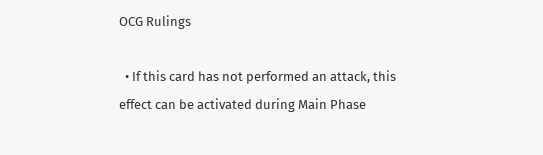OCG Rulings

  • If this card has not performed an attack, this effect can be activated during Main Phase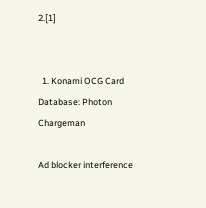2.[1]


  1. Konami OCG Card Database: Photon Chargeman

Ad blocker interference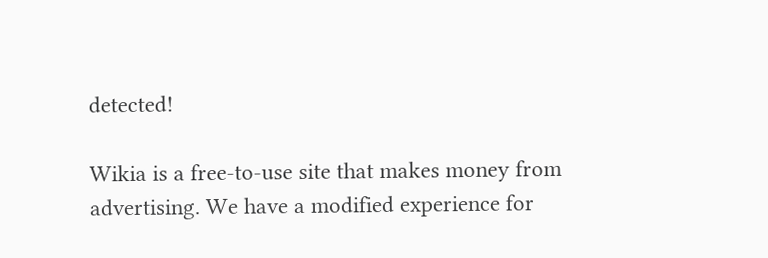detected!

Wikia is a free-to-use site that makes money from advertising. We have a modified experience for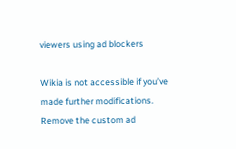viewers using ad blockers

Wikia is not accessible if you’ve made further modifications. Remove the custom ad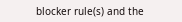blocker rule(s) and the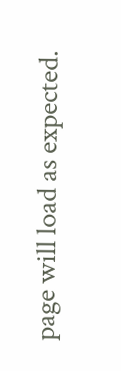page will load as expected.